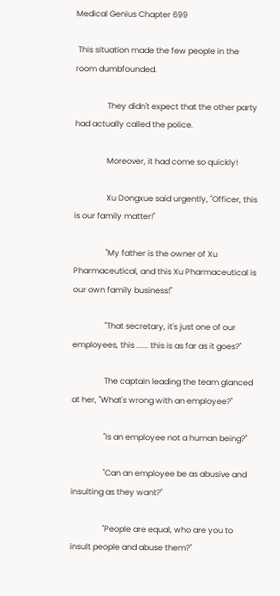Medical Genius Chapter 699

 This situation made the few people in the room dumbfounded.

                They didn't expect that the other party had actually called the police.

                Moreover, it had come so quickly!

                Xu Dongxue said urgently, "Officer, this is our family matter!"

                "My father is the owner of Xu Pharmaceutical, and this Xu Pharmaceutical is our own family business!"

                "That secretary, it's just one of our employees, this ...... this is as far as it goes?"

                The captain leading the team glanced at her, "What's wrong with an employee?"

                "Is an employee not a human being?"

                "Can an employee be as abusive and insulting as they want?"

                "People are equal, who are you to insult people and abuse them?"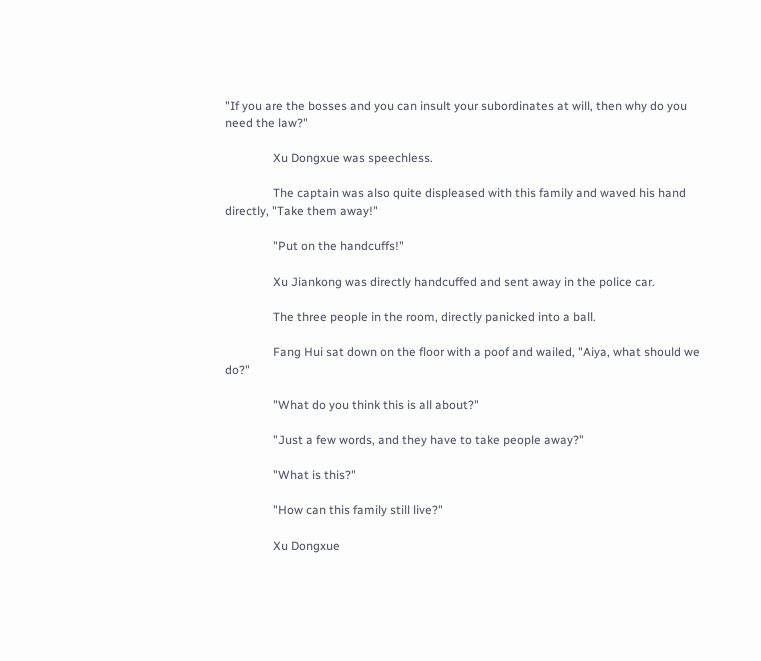"If you are the bosses and you can insult your subordinates at will, then why do you need the law?"

                Xu Dongxue was speechless.

                The captain was also quite displeased with this family and waved his hand directly, "Take them away!"

                "Put on the handcuffs!"

                Xu Jiankong was directly handcuffed and sent away in the police car.

                The three people in the room, directly panicked into a ball.

                Fang Hui sat down on the floor with a poof and wailed, "Aiya, what should we do?"

                "What do you think this is all about?"

                "Just a few words, and they have to take people away?"

                "What is this?"

                "How can this family still live?"

                Xu Dongxue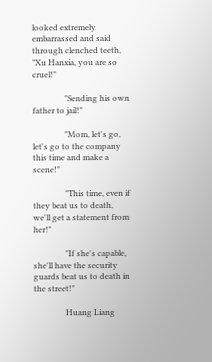looked extremely embarrassed and said through clenched teeth, "Xu Hanxia, you are so cruel!"

                "Sending his own father to jail!"

                "Mom, let's go, let's go to the company this time and make a scene!"

                "This time, even if they beat us to death, we'll get a statement from her!"

                "If she's capable, she'll have the security guards beat us to death in the street!"

                Huang Liang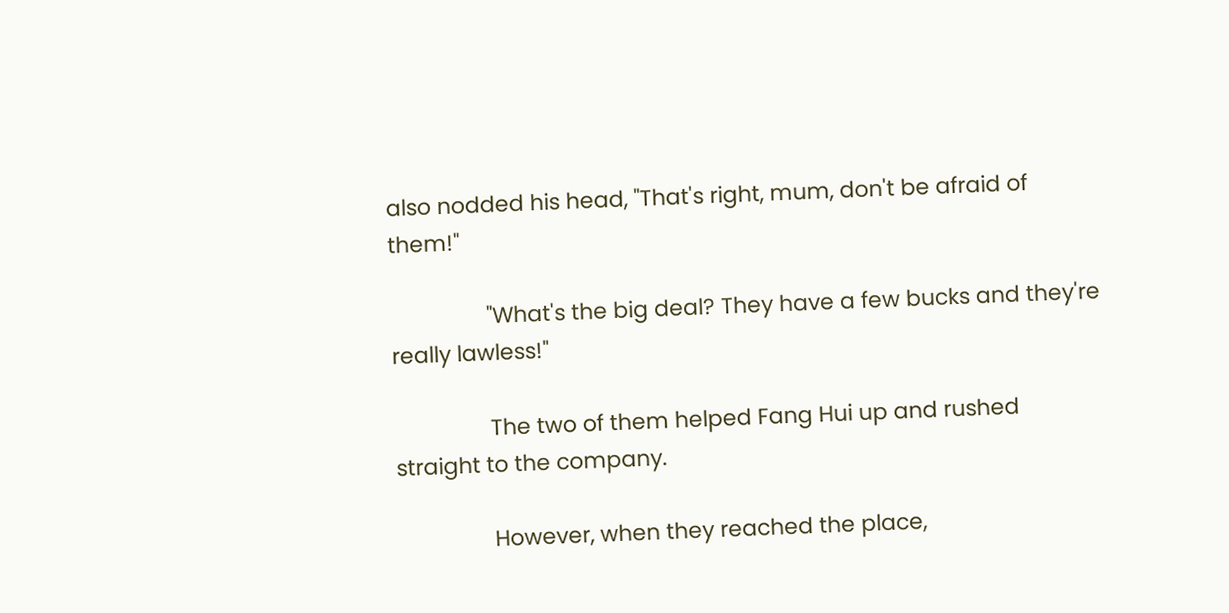also nodded his head, "That's right, mum, don't be afraid of them!"

                "What's the big deal? They have a few bucks and they're really lawless!"

                The two of them helped Fang Hui up and rushed straight to the company.

                However, when they reached the place,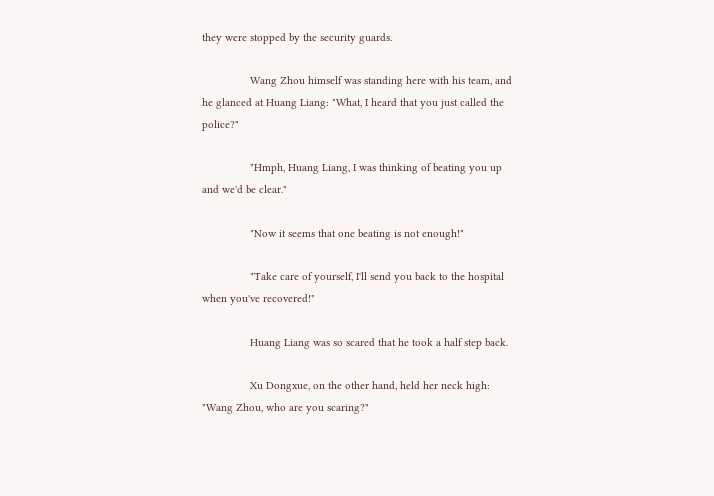they were stopped by the security guards.

                Wang Zhou himself was standing here with his team, and he glanced at Huang Liang: "What, I heard that you just called the police?"

                "Hmph, Huang Liang, I was thinking of beating you up and we'd be clear."

                "Now it seems that one beating is not enough!"

                "Take care of yourself, I'll send you back to the hospital when you've recovered!"

                Huang Liang was so scared that he took a half step back.

                Xu Dongxue, on the other hand, held her neck high: "Wang Zhou, who are you scaring?"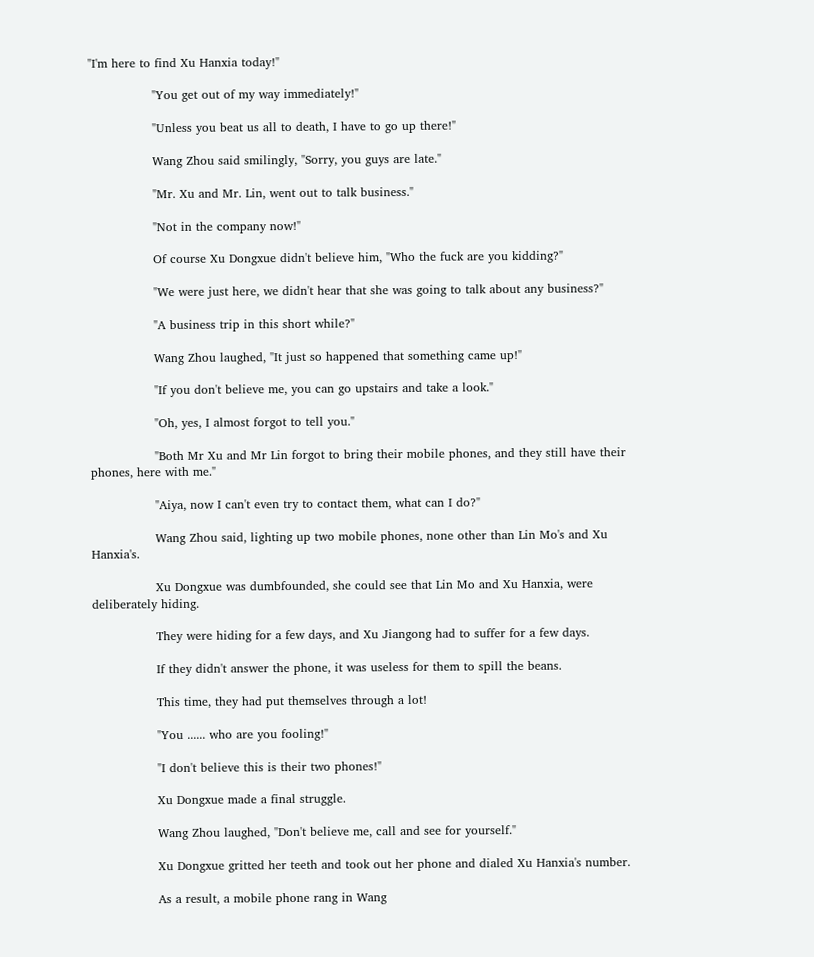"I'm here to find Xu Hanxia today!"

                "You get out of my way immediately!"

                "Unless you beat us all to death, I have to go up there!"

                Wang Zhou said smilingly, "Sorry, you guys are late."

                "Mr. Xu and Mr. Lin, went out to talk business."

                "Not in the company now!"

                Of course Xu Dongxue didn't believe him, "Who the fuck are you kidding?"

                "We were just here, we didn't hear that she was going to talk about any business?"

                "A business trip in this short while?"

                Wang Zhou laughed, "It just so happened that something came up!"

                "If you don't believe me, you can go upstairs and take a look."

                "Oh, yes, I almost forgot to tell you."

                "Both Mr Xu and Mr Lin forgot to bring their mobile phones, and they still have their phones, here with me."

                "Aiya, now I can't even try to contact them, what can I do?"

                Wang Zhou said, lighting up two mobile phones, none other than Lin Mo's and Xu Hanxia's.

                Xu Dongxue was dumbfounded, she could see that Lin Mo and Xu Hanxia, were deliberately hiding.

                They were hiding for a few days, and Xu Jiangong had to suffer for a few days.

                If they didn't answer the phone, it was useless for them to spill the beans.

                This time, they had put themselves through a lot!

                "You ...... who are you fooling!"

                "I don't believe this is their two phones!"

                Xu Dongxue made a final struggle.

                Wang Zhou laughed, "Don't believe me, call and see for yourself."

                Xu Dongxue gritted her teeth and took out her phone and dialed Xu Hanxia's number.

                As a result, a mobile phone rang in Wang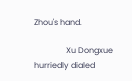Zhou's hand.

                Xu Dongxue hurriedly dialed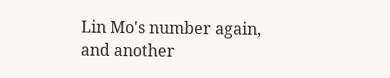Lin Mo's number again, and another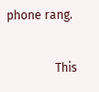phone rang.

                This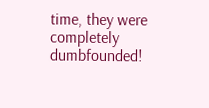time, they were completely dumbfounded!